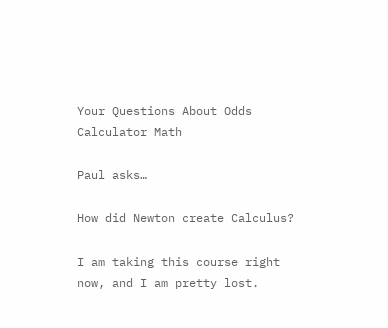Your Questions About Odds Calculator Math

Paul asks…

How did Newton create Calculus?

I am taking this course right now, and I am pretty lost.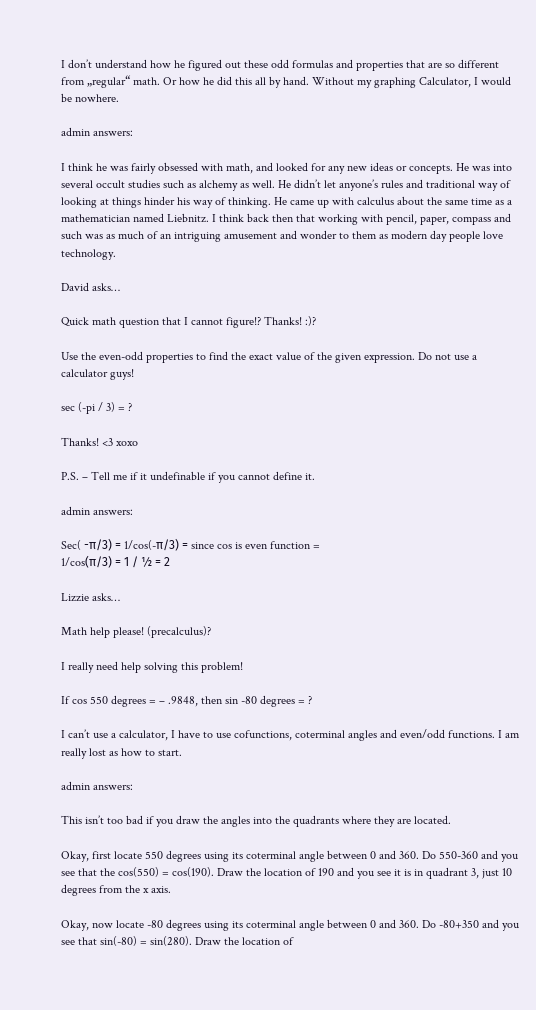I don’t understand how he figured out these odd formulas and properties that are so different from „regular“ math. Or how he did this all by hand. Without my graphing Calculator, I would be nowhere.

admin answers:

I think he was fairly obsessed with math, and looked for any new ideas or concepts. He was into several occult studies such as alchemy as well. He didn’t let anyone’s rules and traditional way of looking at things hinder his way of thinking. He came up with calculus about the same time as a mathematician named Liebnitz. I think back then that working with pencil, paper, compass and such was as much of an intriguing amusement and wonder to them as modern day people love technology.

David asks…

Quick math question that I cannot figure!? Thanks! :)?

Use the even-odd properties to find the exact value of the given expression. Do not use a calculator guys!

sec (-pi / 3) = ?

Thanks! <3 xoxo

P.S. – Tell me if it undefinable if you cannot define it.

admin answers:

Sec( -π/3) = 1/cos(-π/3) = since cos is even function =
1/cos(π/3) = 1 / ½ = 2

Lizzie asks…

Math help please! (precalculus)?

I really need help solving this problem!

If cos 550 degrees = – .9848, then sin -80 degrees = ?

I can’t use a calculator, I have to use cofunctions, coterminal angles and even/odd functions. I am really lost as how to start.

admin answers:

This isn’t too bad if you draw the angles into the quadrants where they are located.

Okay, first locate 550 degrees using its coterminal angle between 0 and 360. Do 550-360 and you see that the cos(550) = cos(190). Draw the location of 190 and you see it is in quadrant 3, just 10 degrees from the x axis.

Okay, now locate -80 degrees using its coterminal angle between 0 and 360. Do -80+350 and you see that sin(-80) = sin(280). Draw the location of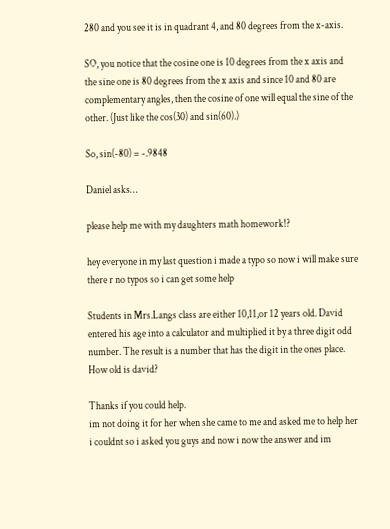280 and you see it is in quadrant 4, and 80 degrees from the x-axis.

SO, you notice that the cosine one is 10 degrees from the x axis and the sine one is 80 degrees from the x axis and since 10 and 80 are complementary angles, then the cosine of one will equal the sine of the other. (Just like the cos(30) and sin(60).)

So, sin(-80) = -.9848

Daniel asks…

please help me with my daughters math homework!?

hey everyone in my last question i made a typo so now i will make sure there r no typos so i can get some help

Students in Mrs.Langs class are either 10,11,or 12 years old. David entered his age into a calculator and multiplied it by a three digit odd number. The result is a number that has the digit in the ones place. How old is david?

Thanks if you could help.
im not doing it for her when she came to me and asked me to help her i couldnt so i asked you guys and now i now the answer and im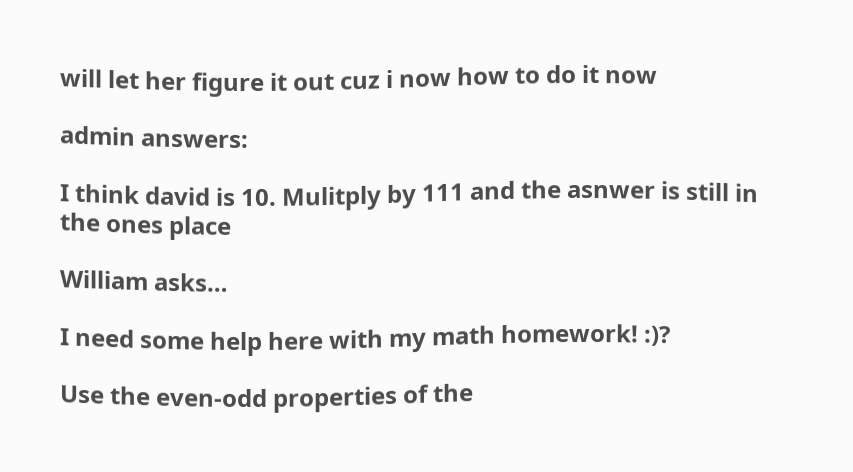will let her figure it out cuz i now how to do it now

admin answers:

I think david is 10. Mulitply by 111 and the asnwer is still in the ones place

William asks…

I need some help here with my math homework! :)?

Use the even-odd properties of the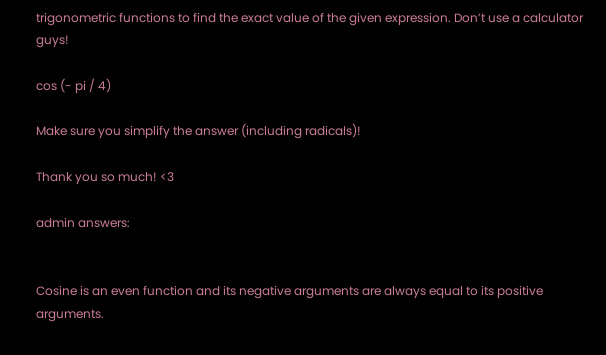trigonometric functions to find the exact value of the given expression. Don’t use a calculator guys!

cos (- pi / 4)

Make sure you simplify the answer (including radicals)!

Thank you so much! <3

admin answers:


Cosine is an even function and its negative arguments are always equal to its positive arguments.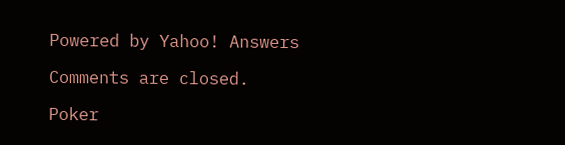Powered by Yahoo! Answers

Comments are closed.

Poker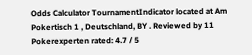Odds Calculator TournamentIndicator located at Am Pokertisch 1 , Deutschland, BY . Reviewed by 11 Pokerexperten rated: 4.7 / 5